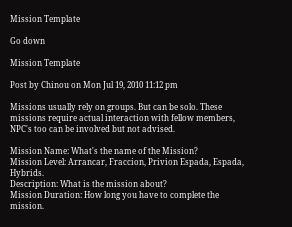Mission Template

Go down

Mission Template

Post by Chinou on Mon Jul 19, 2010 11:12 pm

Missions usually rely on groups. But can be solo. These missions require actual interaction with fellow members, NPC's too can be involved but not advised.

Mission Name: What's the name of the Mission?
Mission Level: Arrancar, Fraccion, Privion Espada, Espada, Hybrids.
Description: What is the mission about?
Mission Duration: How long you have to complete the mission.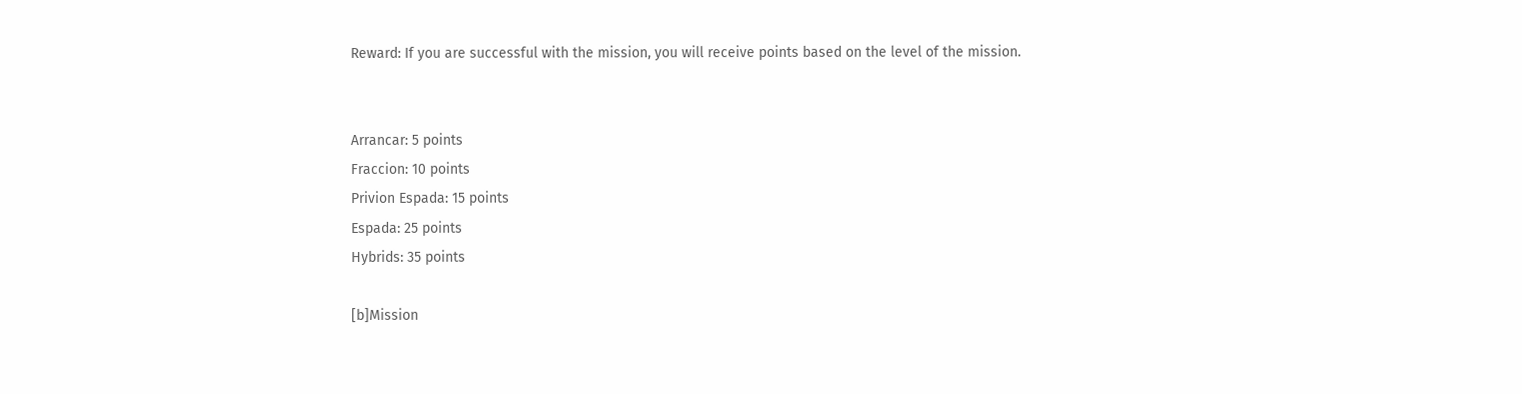Reward: If you are successful with the mission, you will receive points based on the level of the mission.


Arrancar: 5 points
Fraccion: 10 points
Privion Espada: 15 points
Espada: 25 points
Hybrids: 35 points

[b]Mission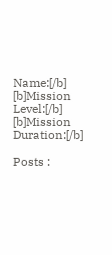Name:[/b]
[b]Mission Level:[/b]
[b]Mission Duration:[/b]

Posts :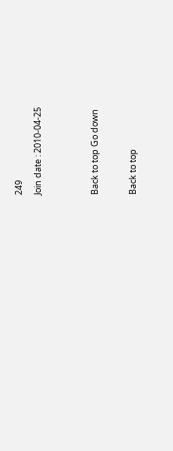249
Join date : 2010-04-25


Back to top Go down

Back to top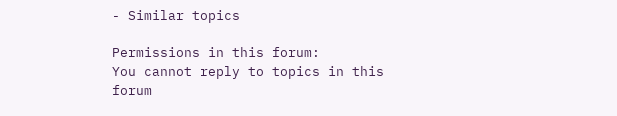- Similar topics

Permissions in this forum:
You cannot reply to topics in this forum